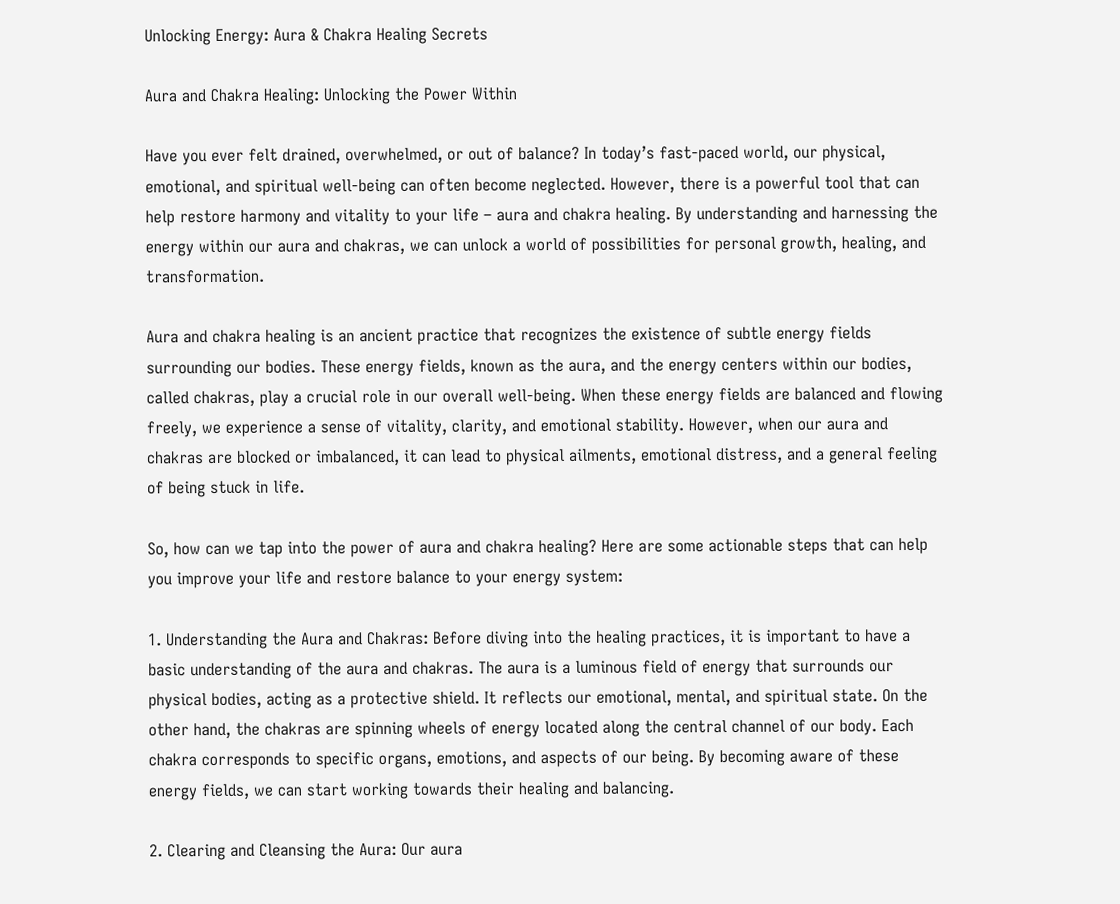Unlocking Energy: Aura & Chakra Healing Secrets

Aura and Chakra Healing: Unlocking the Power Within

Have you ever felt drained, overwhelmed, or out of balance? In today’s fast-paced world, our physical, emotional, and spiritual well-being can often become neglected. However, there is a powerful tool that can help restore harmony and vitality to your life – aura and chakra healing. By understanding and harnessing the energy within our aura and chakras, we can unlock a world of possibilities for personal growth, healing, and transformation.

Aura and chakra healing is an ancient practice that recognizes the existence of subtle energy fields surrounding our bodies. These energy fields, known as the aura, and the energy centers within our bodies, called chakras, play a crucial role in our overall well-being. When these energy fields are balanced and flowing freely, we experience a sense of vitality, clarity, and emotional stability. However, when our aura and chakras are blocked or imbalanced, it can lead to physical ailments, emotional distress, and a general feeling of being stuck in life.

So, how can we tap into the power of aura and chakra healing? Here are some actionable steps that can help you improve your life and restore balance to your energy system:

1. Understanding the Aura and Chakras: Before diving into the healing practices, it is important to have a basic understanding of the aura and chakras. The aura is a luminous field of energy that surrounds our physical bodies, acting as a protective shield. It reflects our emotional, mental, and spiritual state. On the other hand, the chakras are spinning wheels of energy located along the central channel of our body. Each chakra corresponds to specific organs, emotions, and aspects of our being. By becoming aware of these energy fields, we can start working towards their healing and balancing.

2. Clearing and Cleansing the Aura: Our aura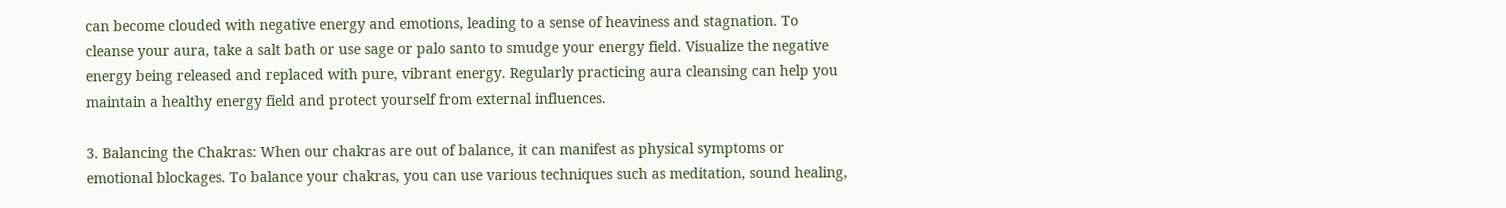can become clouded with negative energy and emotions, leading to a sense of heaviness and stagnation. To cleanse your aura, take a salt bath or use sage or palo santo to smudge your energy field. Visualize the negative energy being released and replaced with pure, vibrant energy. Regularly practicing aura cleansing can help you maintain a healthy energy field and protect yourself from external influences.

3. Balancing the Chakras: When our chakras are out of balance, it can manifest as physical symptoms or emotional blockages. To balance your chakras, you can use various techniques such as meditation, sound healing,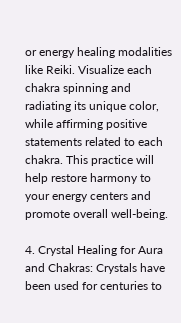or energy healing modalities like Reiki. Visualize each chakra spinning and radiating its unique color, while affirming positive statements related to each chakra. This practice will help restore harmony to your energy centers and promote overall well-being.

4. Crystal Healing for Aura and Chakras: Crystals have been used for centuries to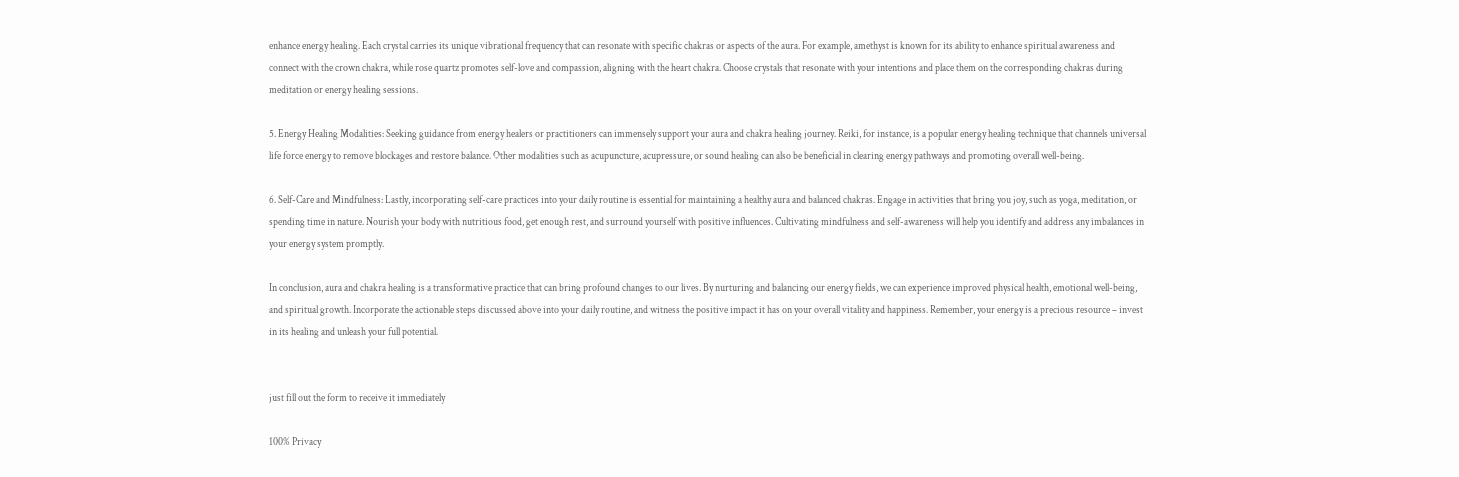enhance energy healing. Each crystal carries its unique vibrational frequency that can resonate with specific chakras or aspects of the aura. For example, amethyst is known for its ability to enhance spiritual awareness and connect with the crown chakra, while rose quartz promotes self-love and compassion, aligning with the heart chakra. Choose crystals that resonate with your intentions and place them on the corresponding chakras during meditation or energy healing sessions.

5. Energy Healing Modalities: Seeking guidance from energy healers or practitioners can immensely support your aura and chakra healing journey. Reiki, for instance, is a popular energy healing technique that channels universal life force energy to remove blockages and restore balance. Other modalities such as acupuncture, acupressure, or sound healing can also be beneficial in clearing energy pathways and promoting overall well-being.

6. Self-Care and Mindfulness: Lastly, incorporating self-care practices into your daily routine is essential for maintaining a healthy aura and balanced chakras. Engage in activities that bring you joy, such as yoga, meditation, or spending time in nature. Nourish your body with nutritious food, get enough rest, and surround yourself with positive influences. Cultivating mindfulness and self-awareness will help you identify and address any imbalances in your energy system promptly.

In conclusion, aura and chakra healing is a transformative practice that can bring profound changes to our lives. By nurturing and balancing our energy fields, we can experience improved physical health, emotional well-being, and spiritual growth. Incorporate the actionable steps discussed above into your daily routine, and witness the positive impact it has on your overall vitality and happiness. Remember, your energy is a precious resource – invest in its healing and unleash your full potential.


just fill out the form to receive it immediately

100% Privacy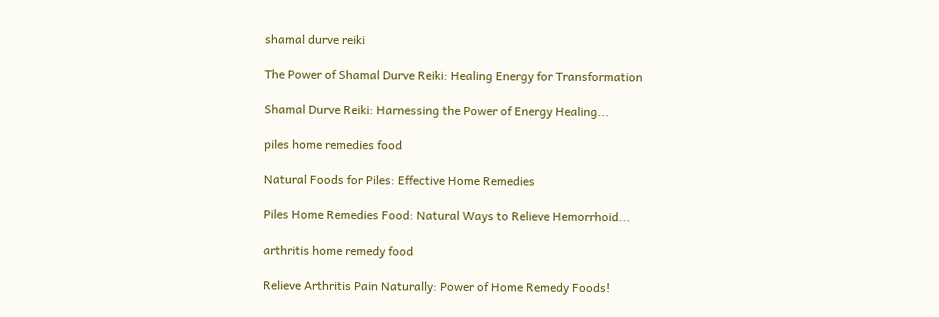shamal durve reiki

The Power of Shamal Durve Reiki: Healing Energy for Transformation

Shamal Durve Reiki: Harnessing the Power of Energy Healing...

piles home remedies food

Natural Foods for Piles: Effective Home Remedies

Piles Home Remedies Food: Natural Ways to Relieve Hemorrhoid...

arthritis home remedy food

Relieve Arthritis Pain Naturally: Power of Home Remedy Foods!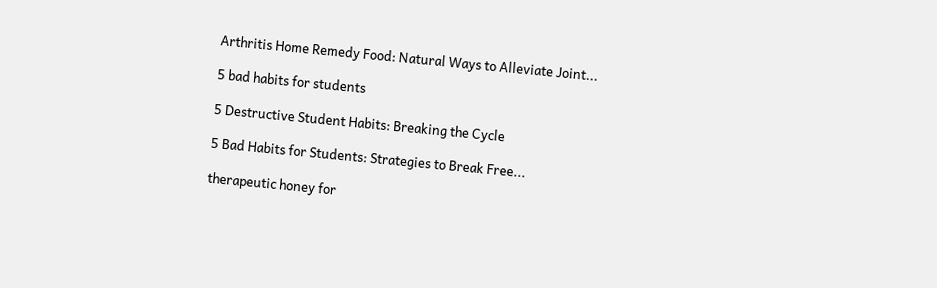Arthritis Home Remedy Food: Natural Ways to Alleviate Joint...

5 bad habits for students

5 Destructive Student Habits: Breaking the Cycle

5 Bad Habits for Students: Strategies to Break Free...

therapeutic honey for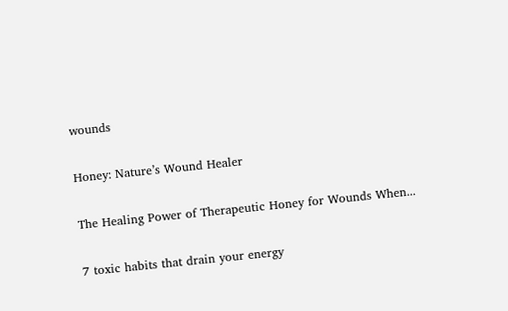wounds

Honey: Nature’s Wound Healer

The Healing Power of Therapeutic Honey for Wounds When...

7 toxic habits that drain your energy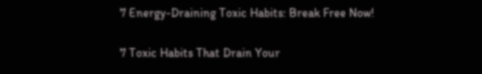7 Energy-Draining Toxic Habits: Break Free Now!

7 Toxic Habits That Drain Your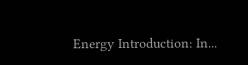Energy Introduction: In...